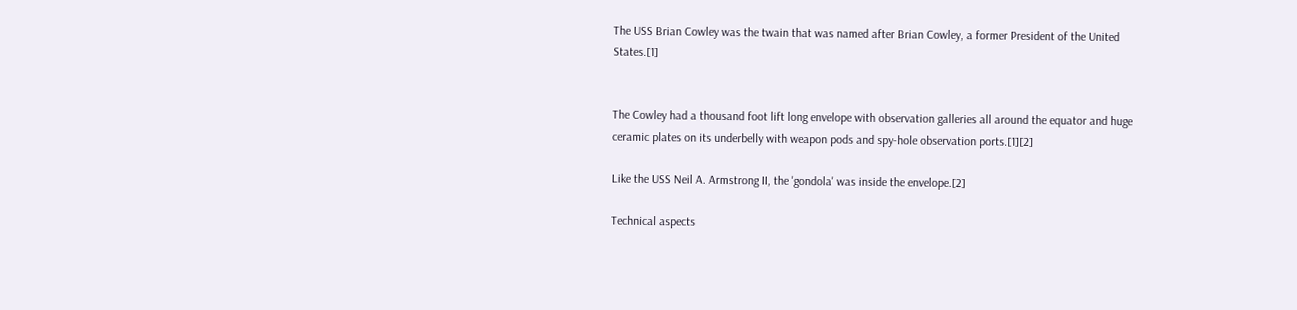The USS Brian Cowley was the twain that was named after Brian Cowley, a former President of the United States.[1]


The Cowley had a thousand foot lift long envelope with observation galleries all around the equator and huge ceramic plates on its underbelly with weapon pods and spy-hole observation ports.[1][2]

Like the USS Neil A. Armstrong II, the 'gondola' was inside the envelope.[2]

Technical aspects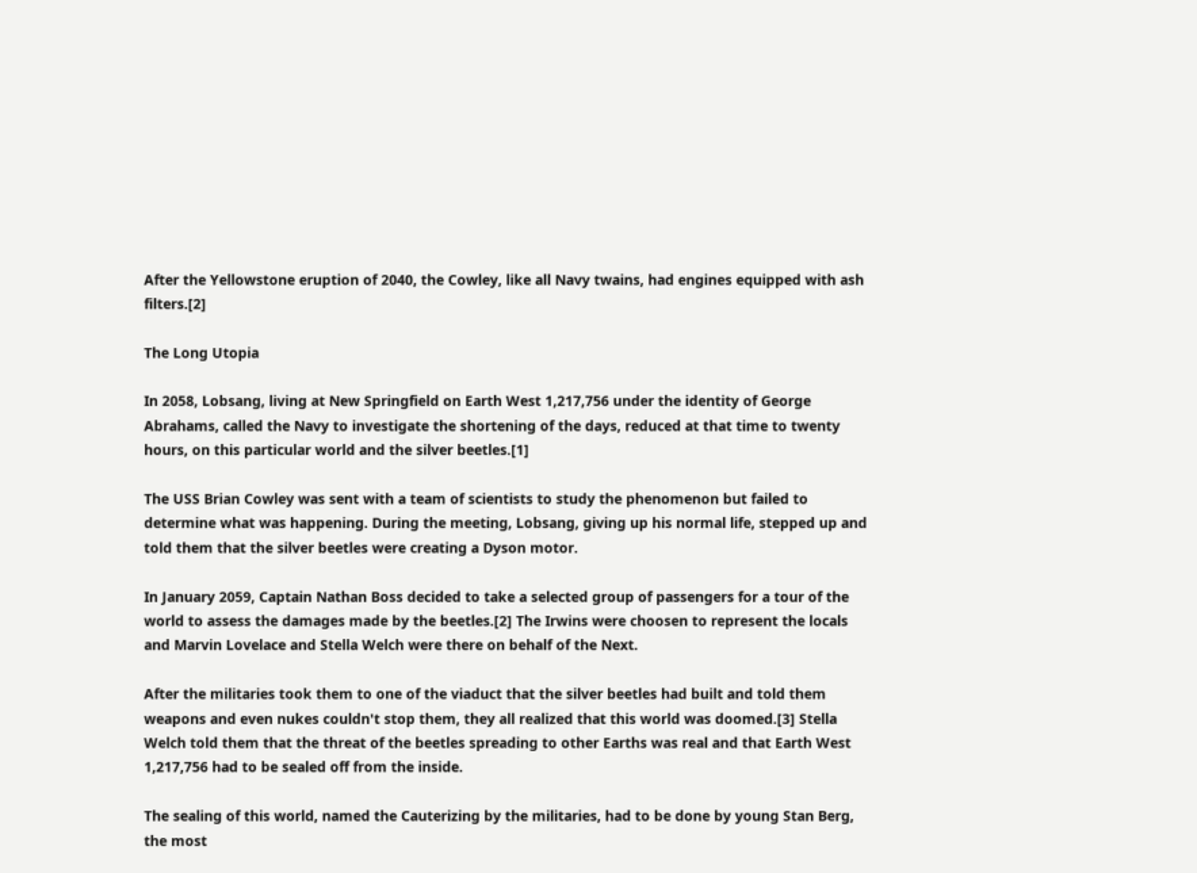After the Yellowstone eruption of 2040, the Cowley, like all Navy twains, had engines equipped with ash filters.[2]

The Long Utopia

In 2058, Lobsang, living at New Springfield on Earth West 1,217,756 under the identity of George Abrahams, called the Navy to investigate the shortening of the days, reduced at that time to twenty hours, on this particular world and the silver beetles.[1]

The USS Brian Cowley was sent with a team of scientists to study the phenomenon but failed to determine what was happening. During the meeting, Lobsang, giving up his normal life, stepped up and told them that the silver beetles were creating a Dyson motor.

In January 2059, Captain Nathan Boss decided to take a selected group of passengers for a tour of the world to assess the damages made by the beetles.[2] The Irwins were choosen to represent the locals and Marvin Lovelace and Stella Welch were there on behalf of the Next.

After the militaries took them to one of the viaduct that the silver beetles had built and told them weapons and even nukes couldn't stop them, they all realized that this world was doomed.[3] Stella Welch told them that the threat of the beetles spreading to other Earths was real and that Earth West 1,217,756 had to be sealed off from the inside.

The sealing of this world, named the Cauterizing by the militaries, had to be done by young Stan Berg, the most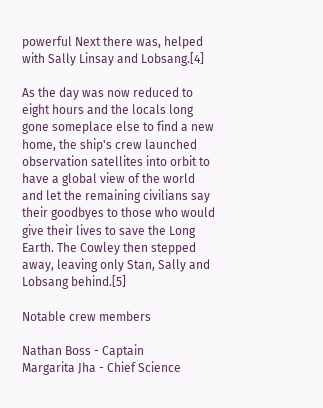powerful Next there was, helped with Sally Linsay and Lobsang.[4]

As the day was now reduced to eight hours and the locals long gone someplace else to find a new home, the ship's crew launched observation satellites into orbit to have a global view of the world and let the remaining civilians say their goodbyes to those who would give their lives to save the Long Earth. The Cowley then stepped away, leaving only Stan, Sally and Lobsang behind.[5]

Notable crew members

Nathan Boss - Captain
Margarita Jha - Chief Science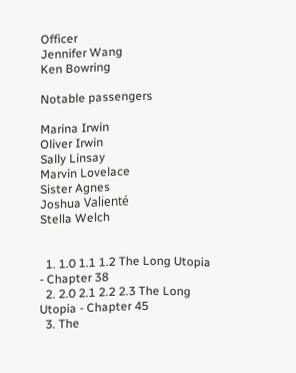Officer
Jennifer Wang
Ken Bowring

Notable passengers

Marina Irwin
Oliver Irwin
Sally Linsay
Marvin Lovelace
Sister Agnes
Joshua Valienté
Stella Welch


  1. 1.0 1.1 1.2 The Long Utopia - Chapter 38
  2. 2.0 2.1 2.2 2.3 The Long Utopia - Chapter 45
  3. The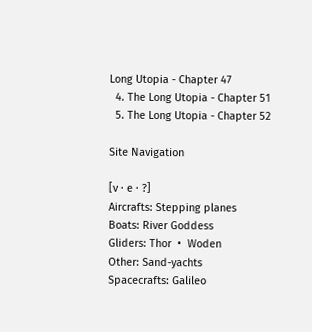Long Utopia - Chapter 47
  4. The Long Utopia - Chapter 51
  5. The Long Utopia - Chapter 52

Site Navigation

[v · e · ?]
Aircrafts: Stepping planes
Boats: River Goddess
Gliders: Thor  •  Woden
Other: Sand-yachts
Spacecrafts: Galileo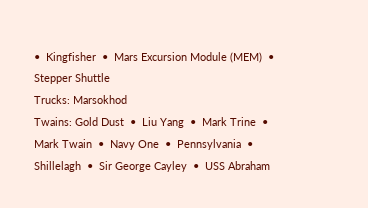•  Kingfisher  •  Mars Excursion Module (MEM)  •  Stepper Shuttle
Trucks: Marsokhod
Twains: Gold Dust  •  Liu Yang  •  Mark Trine  •  Mark Twain  •  Navy One  •  Pennsylvania  •  Shillelagh  •  Sir George Cayley  •  USS Abraham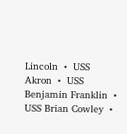Lincoln  •  USS Akron  •  USS Benjamin Franklin  •  USS Brian Cowley  •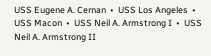USS Eugene A. Cernan  •  USS Los Angeles  •  USS Macon  •  USS Neil A. Armstrong I  •  USS Neil A. Armstrong II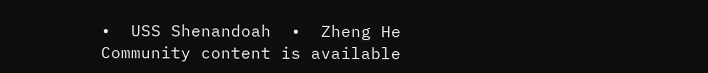•  USS Shenandoah  •  Zheng He
Community content is available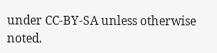under CC-BY-SA unless otherwise noted.